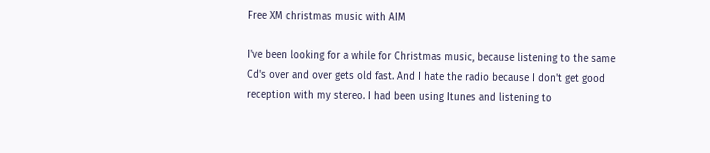Free XM christmas music with AIM

I've been looking for a while for Christmas music, because listening to the same Cd's over and over gets old fast. And I hate the radio because I don't get good reception with my stereo. I had been using Itunes and listening to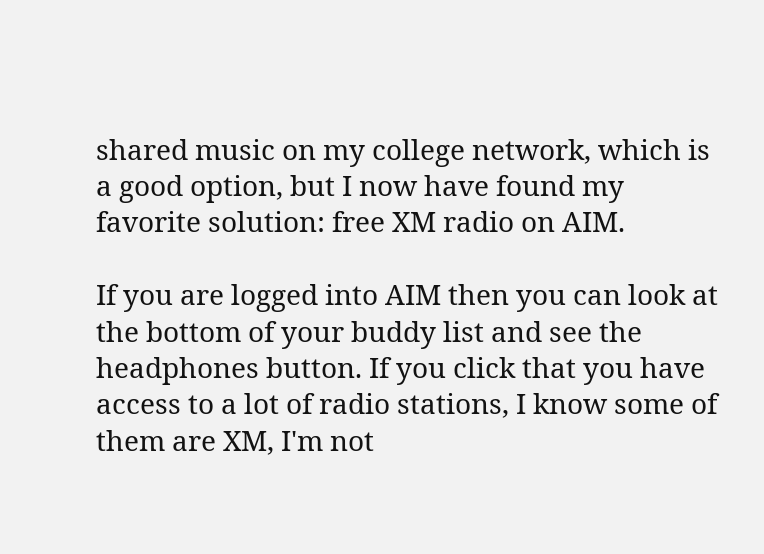shared music on my college network, which is a good option, but I now have found my favorite solution: free XM radio on AIM.

If you are logged into AIM then you can look at the bottom of your buddy list and see the headphones button. If you click that you have access to a lot of radio stations, I know some of them are XM, I'm not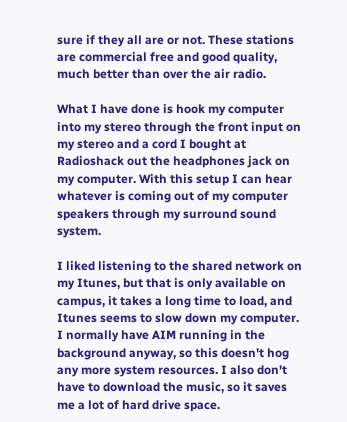sure if they all are or not. These stations are commercial free and good quality, much better than over the air radio.

What I have done is hook my computer into my stereo through the front input on my stereo and a cord I bought at Radioshack out the headphones jack on my computer. With this setup I can hear whatever is coming out of my computer speakers through my surround sound system.

I liked listening to the shared network on my Itunes, but that is only available on campus, it takes a long time to load, and Itunes seems to slow down my computer. I normally have AIM running in the background anyway, so this doesn't hog any more system resources. I also don't have to download the music, so it saves me a lot of hard drive space.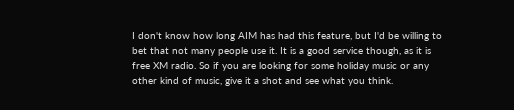I don't know how long AIM has had this feature, but I'd be willing to bet that not many people use it. It is a good service though, as it is free XM radio. So if you are looking for some holiday music or any other kind of music, give it a shot and see what you think.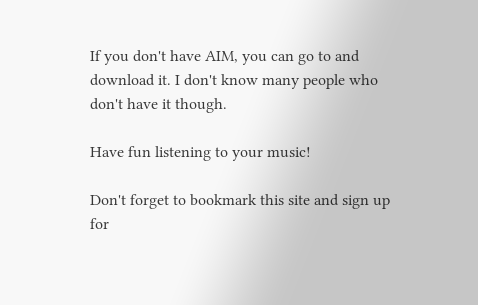If you don't have AIM, you can go to and download it. I don't know many people who don't have it though.

Have fun listening to your music!

Don't forget to bookmark this site and sign up for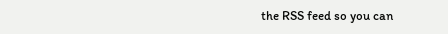the RSS feed so you can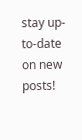stay up-to-date on new posts!